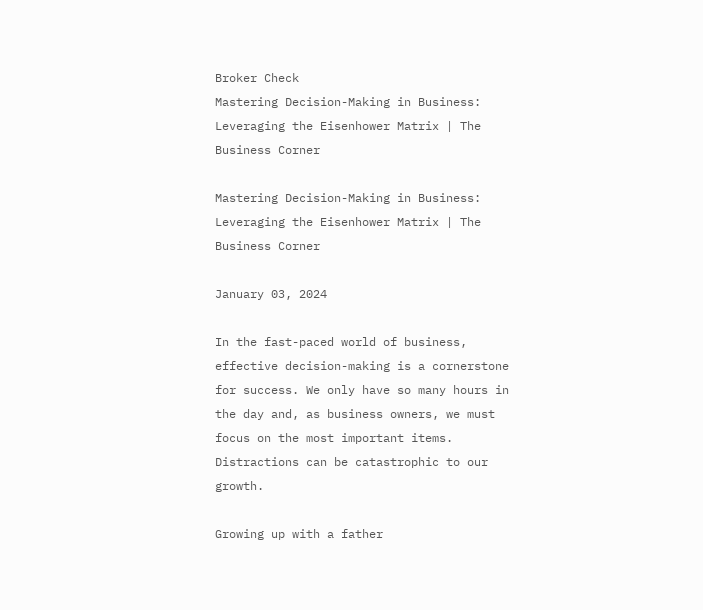Broker Check
Mastering Decision-Making in Business: Leveraging the Eisenhower Matrix | The Business Corner

Mastering Decision-Making in Business: Leveraging the Eisenhower Matrix | The Business Corner

January 03, 2024

In the fast-paced world of business, effective decision-making is a cornerstone for success. We only have so many hours in the day and, as business owners, we must focus on the most important items. Distractions can be catastrophic to our growth.

Growing up with a father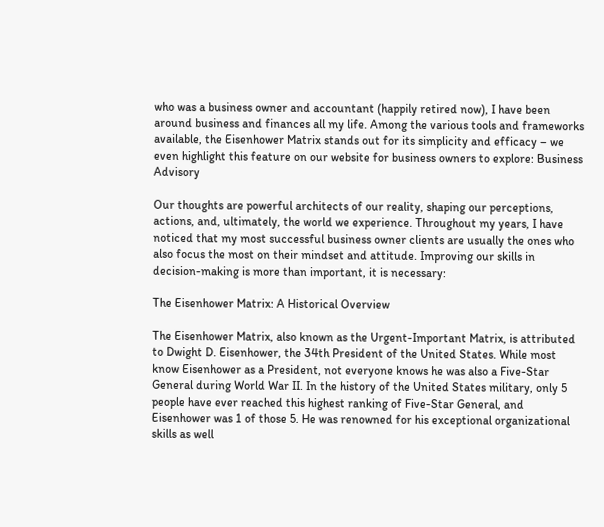who was a business owner and accountant (happily retired now), I have been around business and finances all my life. Among the various tools and frameworks available, the Eisenhower Matrix stands out for its simplicity and efficacy – we even highlight this feature on our website for business owners to explore: Business Advisory

Our thoughts are powerful architects of our reality, shaping our perceptions, actions, and, ultimately, the world we experience. Throughout my years, I have noticed that my most successful business owner clients are usually the ones who also focus the most on their mindset and attitude. Improving our skills in decision-making is more than important, it is necessary:

The Eisenhower Matrix: A Historical Overview

The Eisenhower Matrix, also known as the Urgent-Important Matrix, is attributed to Dwight D. Eisenhower, the 34th President of the United States. While most know Eisenhower as a President, not everyone knows he was also a Five-Star General during World War II. In the history of the United States military, only 5 people have ever reached this highest ranking of Five-Star General, and Eisenhower was 1 of those 5. He was renowned for his exceptional organizational skills as well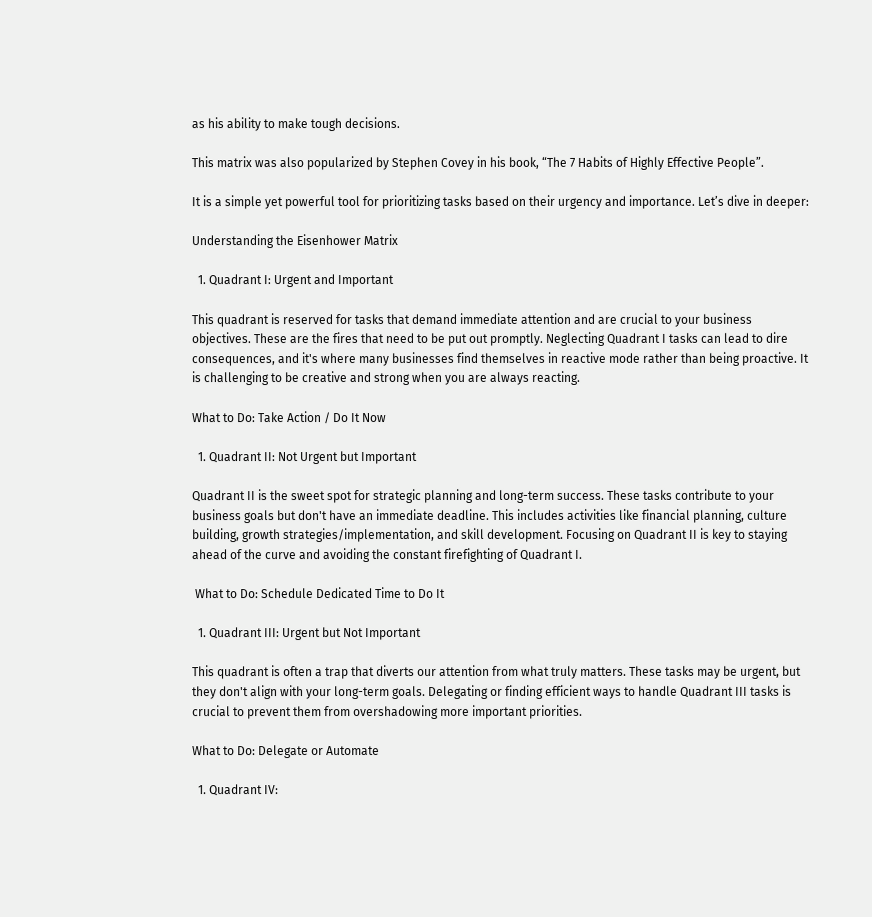as his ability to make tough decisions.

This matrix was also popularized by Stephen Covey in his book, “The 7 Habits of Highly Effective People”.

It is a simple yet powerful tool for prioritizing tasks based on their urgency and importance. Let’s dive in deeper:

Understanding the Eisenhower Matrix

  1. Quadrant I: Urgent and Important

This quadrant is reserved for tasks that demand immediate attention and are crucial to your business objectives. These are the fires that need to be put out promptly. Neglecting Quadrant I tasks can lead to dire consequences, and it's where many businesses find themselves in reactive mode rather than being proactive. It is challenging to be creative and strong when you are always reacting.

What to Do: Take Action / Do It Now

  1. Quadrant II: Not Urgent but Important

Quadrant II is the sweet spot for strategic planning and long-term success. These tasks contribute to your business goals but don't have an immediate deadline. This includes activities like financial planning, culture building, growth strategies/implementation, and skill development. Focusing on Quadrant II is key to staying ahead of the curve and avoiding the constant firefighting of Quadrant I.

 What to Do: Schedule Dedicated Time to Do It

  1. Quadrant III: Urgent but Not Important

This quadrant is often a trap that diverts our attention from what truly matters. These tasks may be urgent, but they don't align with your long-term goals. Delegating or finding efficient ways to handle Quadrant III tasks is crucial to prevent them from overshadowing more important priorities.

What to Do: Delegate or Automate

  1. Quadrant IV: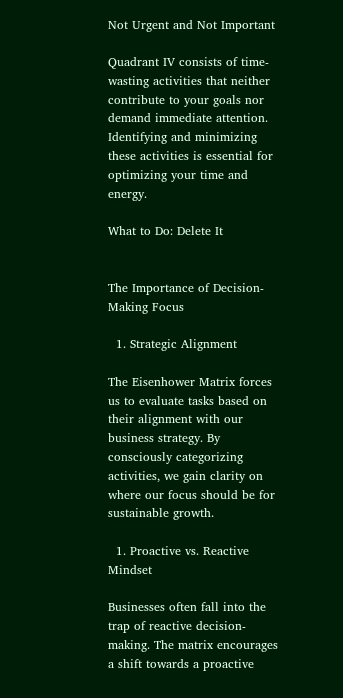Not Urgent and Not Important

Quadrant IV consists of time-wasting activities that neither contribute to your goals nor demand immediate attention. Identifying and minimizing these activities is essential for optimizing your time and energy.

What to Do: Delete It


The Importance of Decision-Making Focus

  1. Strategic Alignment

The Eisenhower Matrix forces us to evaluate tasks based on their alignment with our business strategy. By consciously categorizing activities, we gain clarity on where our focus should be for sustainable growth.

  1. Proactive vs. Reactive Mindset

Businesses often fall into the trap of reactive decision-making. The matrix encourages a shift towards a proactive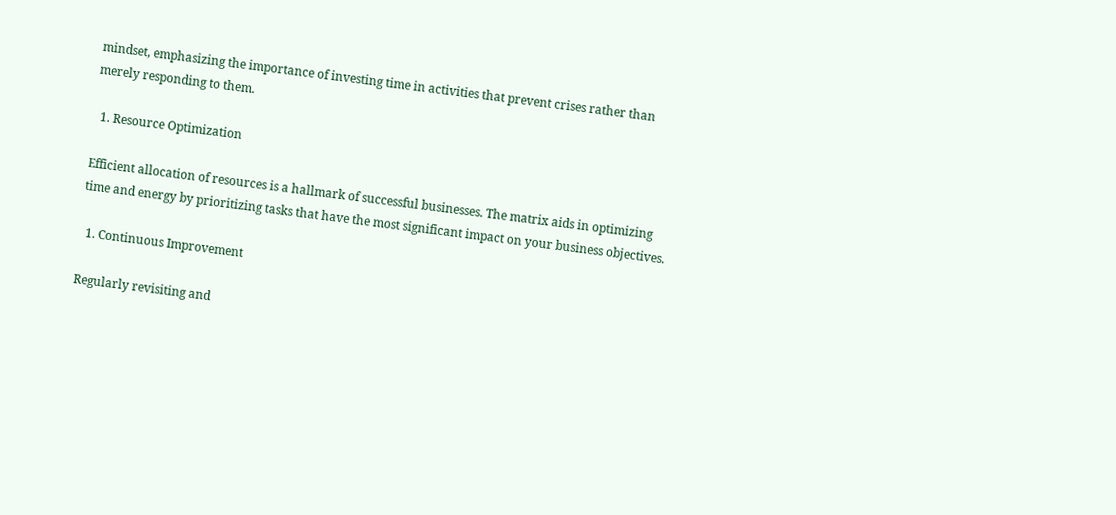mindset, emphasizing the importance of investing time in activities that prevent crises rather than merely responding to them.

  1. Resource Optimization

Efficient allocation of resources is a hallmark of successful businesses. The matrix aids in optimizing time and energy by prioritizing tasks that have the most significant impact on your business objectives.

  1. Continuous Improvement

Regularly revisiting and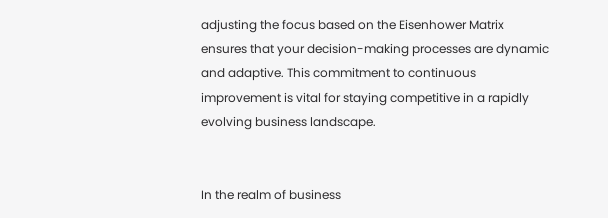adjusting the focus based on the Eisenhower Matrix ensures that your decision-making processes are dynamic and adaptive. This commitment to continuous improvement is vital for staying competitive in a rapidly evolving business landscape.


In the realm of business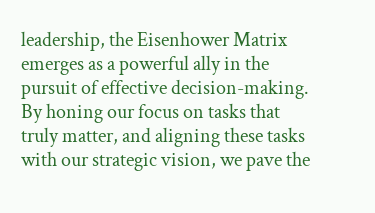leadership, the Eisenhower Matrix emerges as a powerful ally in the pursuit of effective decision-making. By honing our focus on tasks that truly matter, and aligning these tasks with our strategic vision, we pave the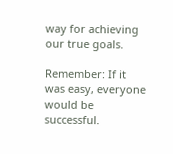way for achieving our true goals.

Remember: If it was easy, everyone would be successful.